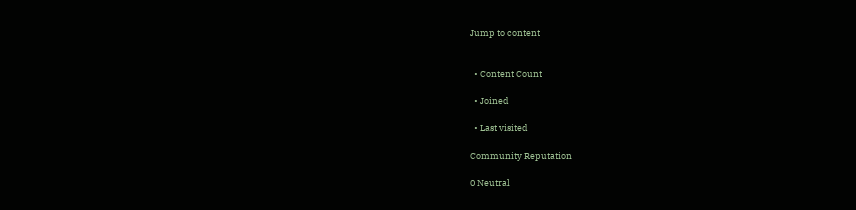Jump to content


  • Content Count

  • Joined

  • Last visited

Community Reputation

0 Neutral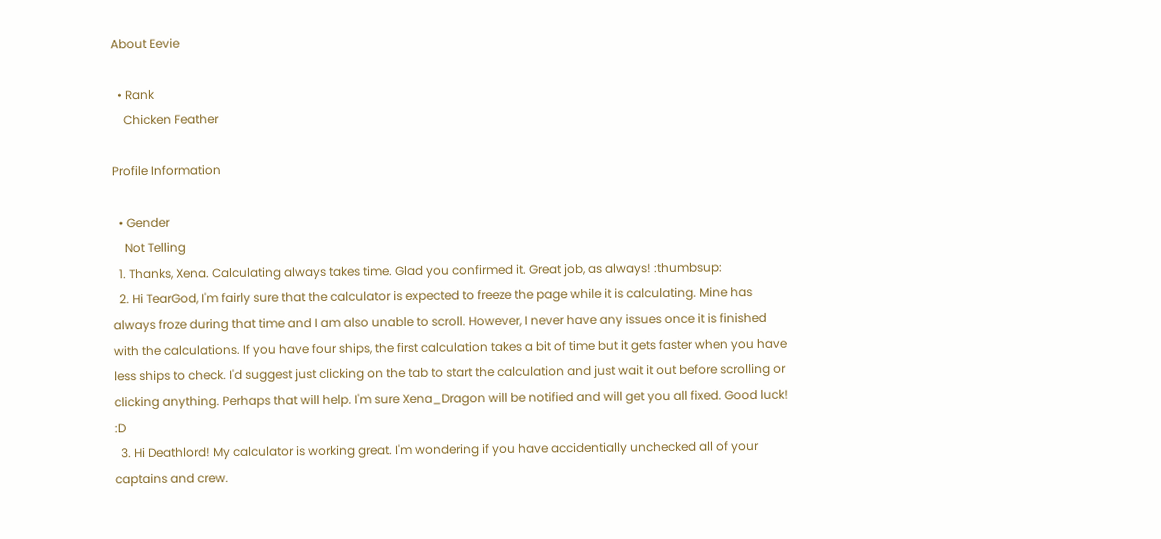About Eevie

  • Rank
    Chicken Feather

Profile Information

  • Gender
    Not Telling
  1. Thanks, Xena. Calculating always takes time. Glad you confirmed it. Great job, as always! :thumbsup:
  2. Hi TearGod, I'm fairly sure that the calculator is expected to freeze the page while it is calculating. Mine has always froze during that time and I am also unable to scroll. However, I never have any issues once it is finished with the calculations. If you have four ships, the first calculation takes a bit of time but it gets faster when you have less ships to check. I'd suggest just clicking on the tab to start the calculation and just wait it out before scrolling or clicking anything. Perhaps that will help. I'm sure Xena_Dragon will be notified and will get you all fixed. Good luck! :D
  3. Hi Deathlord! My calculator is working great. I'm wondering if you have accidentially unchecked all of your captains and crew.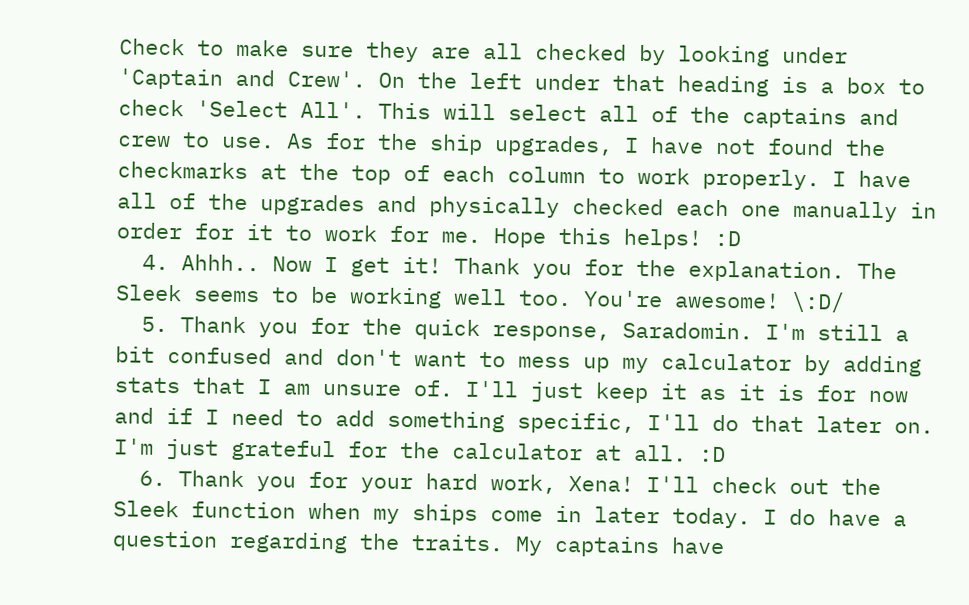Check to make sure they are all checked by looking under 'Captain and Crew'. On the left under that heading is a box to check 'Select All'. This will select all of the captains and crew to use. As for the ship upgrades, I have not found the checkmarks at the top of each column to work properly. I have all of the upgrades and physically checked each one manually in order for it to work for me. Hope this helps! :D
  4. Ahhh.. Now I get it! Thank you for the explanation. The Sleek seems to be working well too. You're awesome! \:D/
  5. Thank you for the quick response, Saradomin. I'm still a bit confused and don't want to mess up my calculator by adding stats that I am unsure of. I'll just keep it as it is for now and if I need to add something specific, I'll do that later on. I'm just grateful for the calculator at all. :D
  6. Thank you for your hard work, Xena! I'll check out the Sleek function when my ships come in later today. I do have a question regarding the traits. My captains have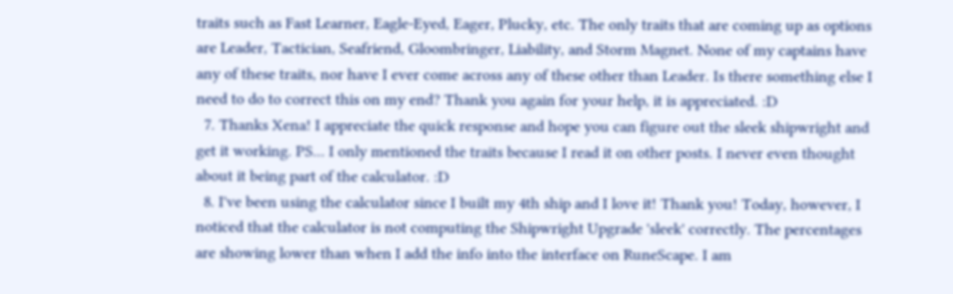traits such as Fast Learner, Eagle-Eyed, Eager, Plucky, etc. The only traits that are coming up as options are Leader, Tactician, Seafriend, Gloombringer, Liability, and Storm Magnet. None of my captains have any of these traits, nor have I ever come across any of these other than Leader. Is there something else I need to do to correct this on my end? Thank you again for your help, it is appreciated. :D
  7. Thanks Xena! I appreciate the quick response and hope you can figure out the sleek shipwright and get it working. PS... I only mentioned the traits because I read it on other posts. I never even thought about it being part of the calculator. :D
  8. I've been using the calculator since I built my 4th ship and I love it! Thank you! Today, however, I noticed that the calculator is not computing the Shipwright Upgrade 'sleek' correctly. The percentages are showing lower than when I add the info into the interface on RuneScape. I am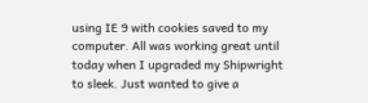using IE 9 with cookies saved to my computer. All was working great until today when I upgraded my Shipwright to sleek. Just wanted to give a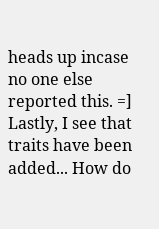heads up incase no one else reported this. =] Lastly, I see that traits have been added... How do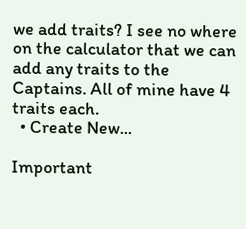we add traits? I see no where on the calculator that we can add any traits to the Captains. All of mine have 4 traits each.
  • Create New...

Important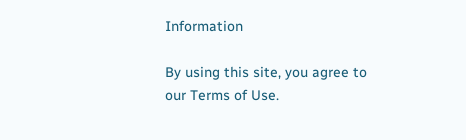Information

By using this site, you agree to our Terms of Use.